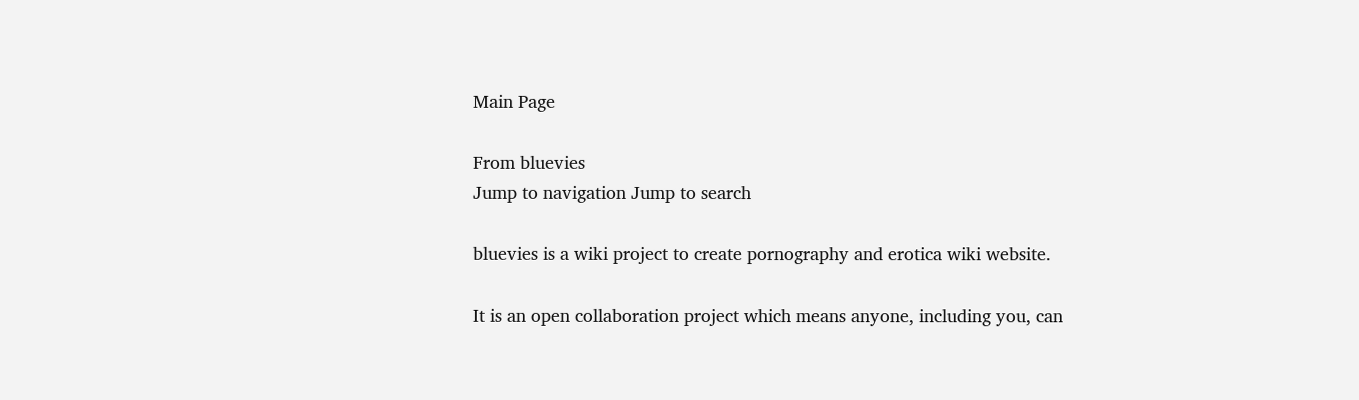Main Page

From bluevies
Jump to navigation Jump to search

bluevies is a wiki project to create pornography and erotica wiki website.

It is an open collaboration project which means anyone, including you, can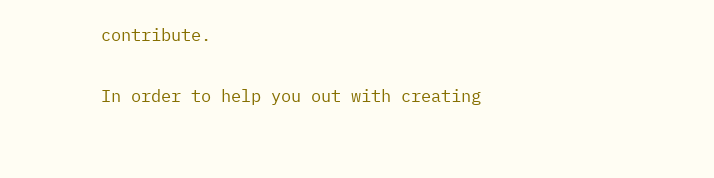contribute.

In order to help you out with creating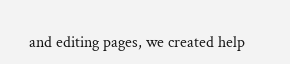and editing pages, we created help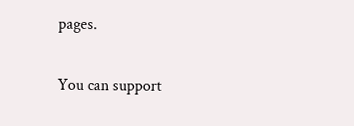pages.

You can support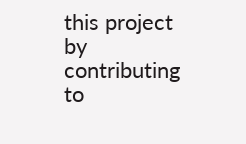this project by contributing to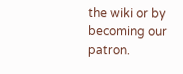the wiki or by becoming our patron.